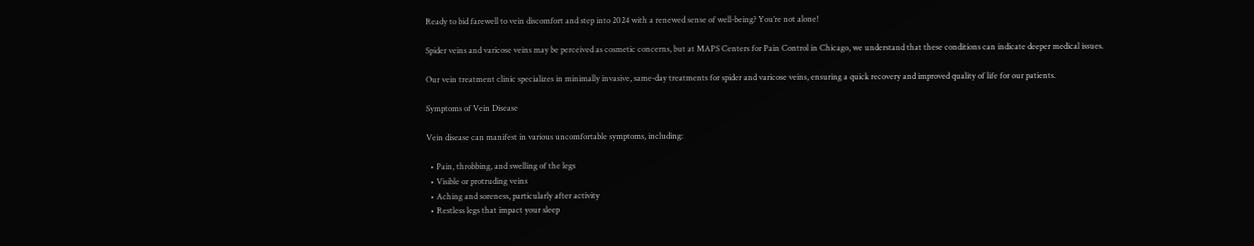Ready to bid farewell to vein discomfort and step into 2024 with a renewed sense of well-being? You’re not alone!

Spider veins and varicose veins may be perceived as cosmetic concerns, but at MAPS Centers for Pain Control in Chicago, we understand that these conditions can indicate deeper medical issues.

Our vein treatment clinic specializes in minimally invasive, same-day treatments for spider and varicose veins, ensuring a quick recovery and improved quality of life for our patients.

Symptoms of Vein Disease

Vein disease can manifest in various uncomfortable symptoms, including:

  • Pain, throbbing, and swelling of the legs
  • Visible or protruding veins
  • Aching and soreness, particularly after activity
  • Restless legs that impact your sleep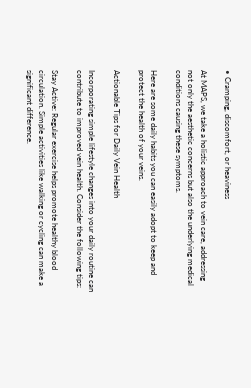• Cramping, discomfort, or heaviness

At MAPS, we take a holistic approach to vein care, addressing not only the aesthetic concerns but also the underlying medical conditions causing these symptoms.

Here are some daily habits you can easily adopt to keep and protect the health of your veins.

Actionable Tips for Daily Vein Health

Incorporating simple lifestyle changes into your daily routine can contribute to improved vein health. Consider the following tips:

Stay Active: Regular exercise helps promote healthy blood circulation. Simple activities like walking or cycling can make a significant difference.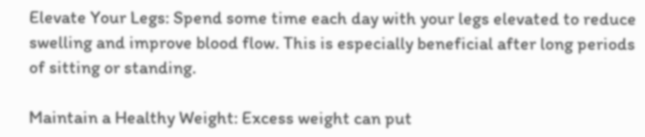Elevate Your Legs: Spend some time each day with your legs elevated to reduce swelling and improve blood flow. This is especially beneficial after long periods of sitting or standing.

Maintain a Healthy Weight: Excess weight can put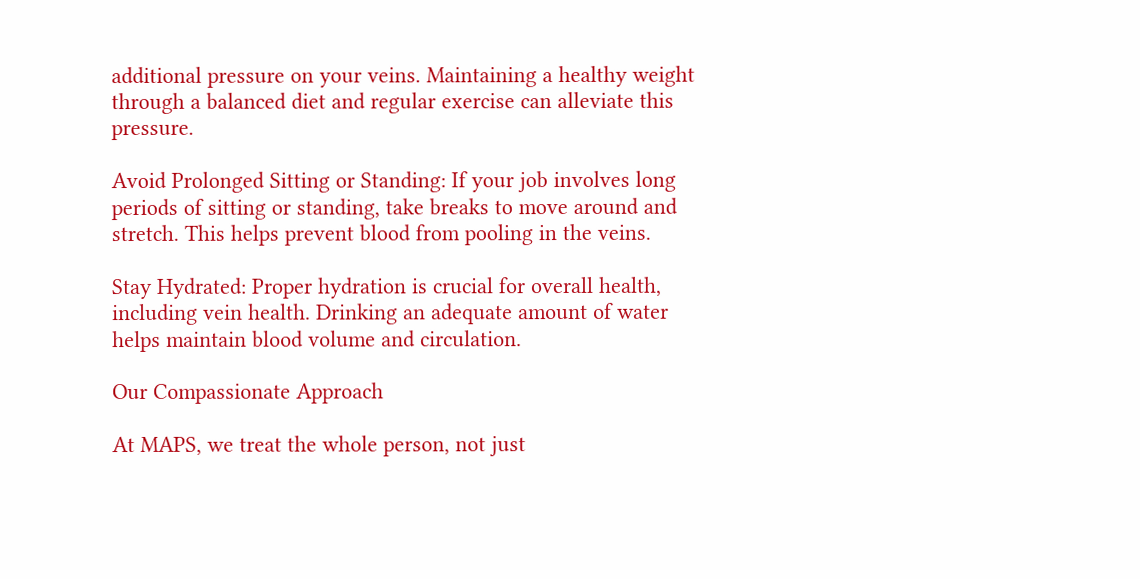additional pressure on your veins. Maintaining a healthy weight through a balanced diet and regular exercise can alleviate this pressure.

Avoid Prolonged Sitting or Standing: If your job involves long periods of sitting or standing, take breaks to move around and stretch. This helps prevent blood from pooling in the veins.

Stay Hydrated: Proper hydration is crucial for overall health, including vein health. Drinking an adequate amount of water helps maintain blood volume and circulation.

Our Compassionate Approach

At MAPS, we treat the whole person, not just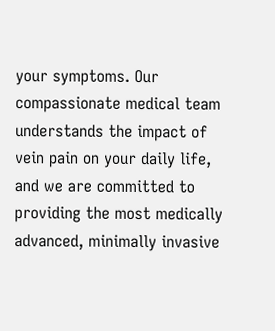your symptoms. Our compassionate medical team understands the impact of vein pain on your daily life, and we are committed to providing the most medically advanced, minimally invasive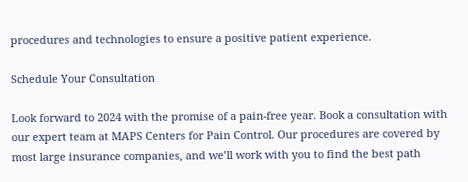procedures and technologies to ensure a positive patient experience.

Schedule Your Consultation

Look forward to 2024 with the promise of a pain-free year. Book a consultation with our expert team at MAPS Centers for Pain Control. Our procedures are covered by most large insurance companies, and we’ll work with you to find the best path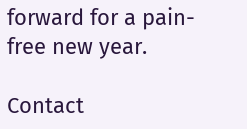forward for a pain-free new year.

Contact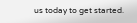us today to get started.